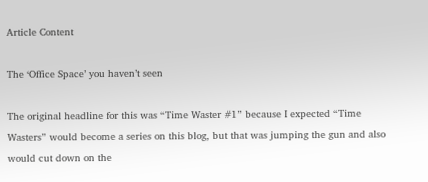Article Content

The ‘Office Space’ you haven’t seen

The original headline for this was “Time Waster #1” because I expected “Time Wasters” would become a series on this blog, but that was jumping the gun and also would cut down on the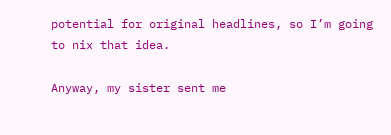potential for original headlines, so I’m going to nix that idea.

Anyway, my sister sent me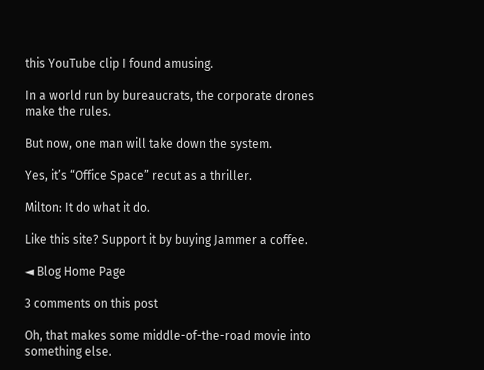this YouTube clip I found amusing.

In a world run by bureaucrats, the corporate drones make the rules.

But now, one man will take down the system.

Yes, it’s “Office Space” recut as a thriller.

Milton: It do what it do.

Like this site? Support it by buying Jammer a coffee.

◄ Blog Home Page

3 comments on this post

Oh, that makes some middle-of-the-road movie into something else.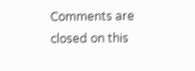Comments are closed on this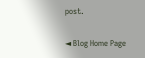post.

◄ Blog Home Page